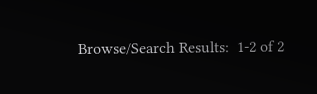Browse/Search Results:  1-2 of 2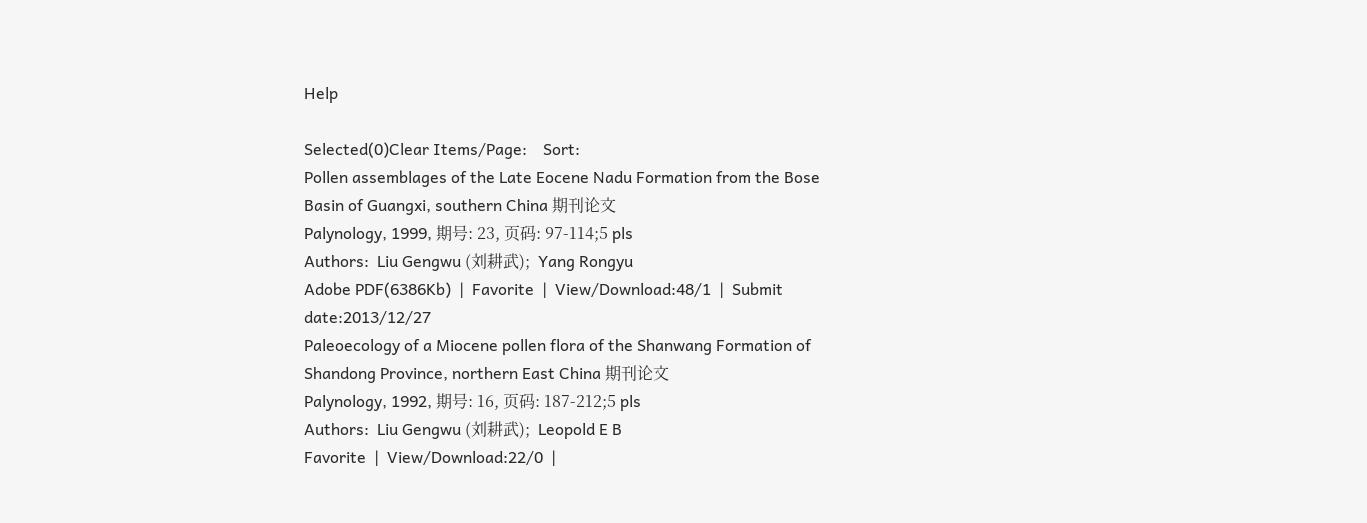Help

Selected(0)Clear Items/Page:    Sort:
Pollen assemblages of the Late Eocene Nadu Formation from the Bose Basin of Guangxi, southern China 期刊论文
Palynology, 1999, 期号: 23, 页码: 97-114;5 pls
Authors:  Liu Gengwu (刘耕武);  Yang Rongyu
Adobe PDF(6386Kb)  |  Favorite  |  View/Download:48/1  |  Submit date:2013/12/27
Paleoecology of a Miocene pollen flora of the Shanwang Formation of Shandong Province, northern East China 期刊论文
Palynology, 1992, 期号: 16, 页码: 187-212;5 pls
Authors:  Liu Gengwu (刘耕武);  Leopold E B
Favorite  |  View/Download:22/0  |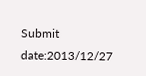Submit date:2013/12/27